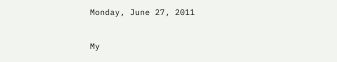Monday, June 27, 2011

My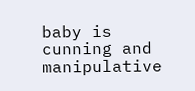baby is cunning and manipulative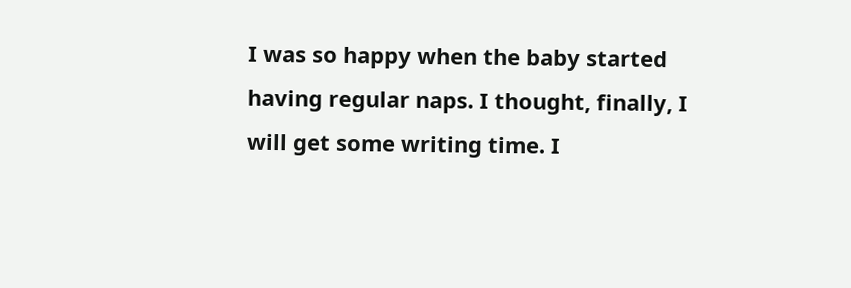I was so happy when the baby started having regular naps. I thought, finally, I will get some writing time. I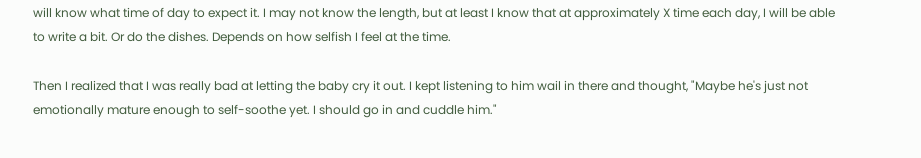will know what time of day to expect it. I may not know the length, but at least I know that at approximately X time each day, I will be able to write a bit. Or do the dishes. Depends on how selfish I feel at the time.

Then I realized that I was really bad at letting the baby cry it out. I kept listening to him wail in there and thought, "Maybe he's just not emotionally mature enough to self-soothe yet. I should go in and cuddle him."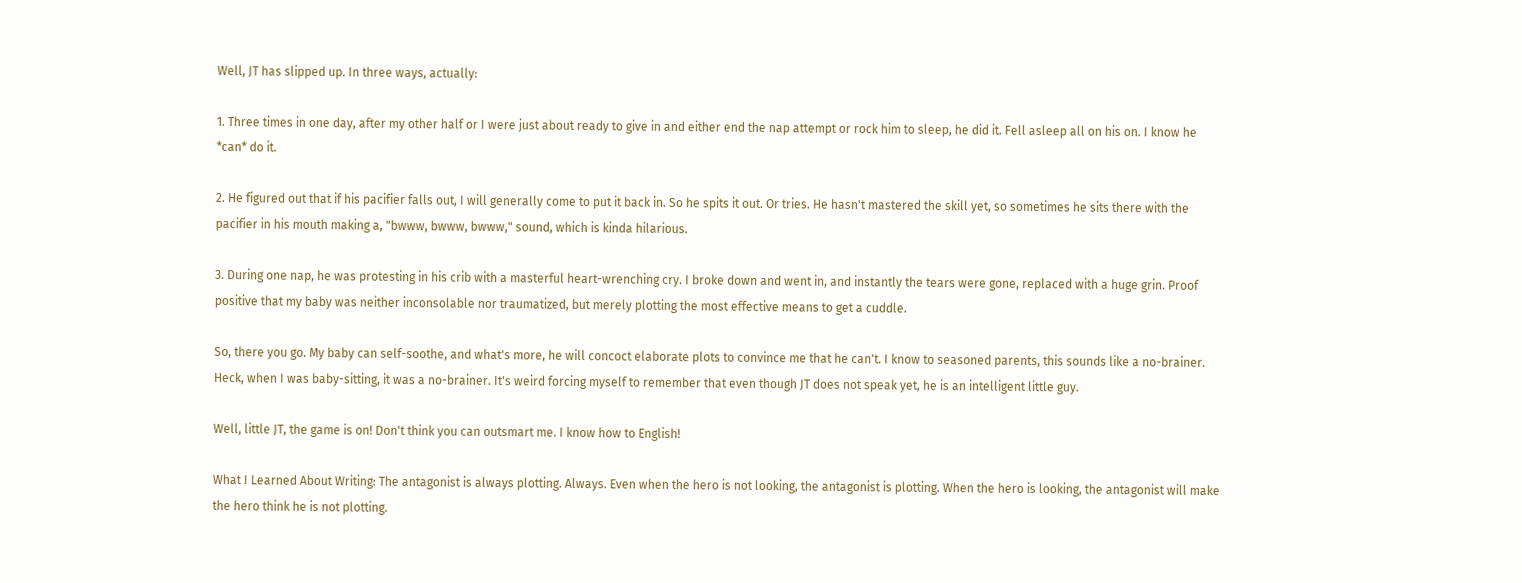Well, JT has slipped up. In three ways, actually:

1. Three times in one day, after my other half or I were just about ready to give in and either end the nap attempt or rock him to sleep, he did it. Fell asleep all on his on. I know he *can* do it.

2. He figured out that if his pacifier falls out, I will generally come to put it back in. So he spits it out. Or tries. He hasn't mastered the skill yet, so sometimes he sits there with the pacifier in his mouth making a, "bwww, bwww, bwww," sound, which is kinda hilarious.

3. During one nap, he was protesting in his crib with a masterful heart-wrenching cry. I broke down and went in, and instantly the tears were gone, replaced with a huge grin. Proof positive that my baby was neither inconsolable nor traumatized, but merely plotting the most effective means to get a cuddle.

So, there you go. My baby can self-soothe, and what's more, he will concoct elaborate plots to convince me that he can't. I know to seasoned parents, this sounds like a no-brainer. Heck, when I was baby-sitting, it was a no-brainer. It's weird forcing myself to remember that even though JT does not speak yet, he is an intelligent little guy.

Well, little JT, the game is on! Don't think you can outsmart me. I know how to English!

What I Learned About Writing: The antagonist is always plotting. Always. Even when the hero is not looking, the antagonist is plotting. When the hero is looking, the antagonist will make the hero think he is not plotting.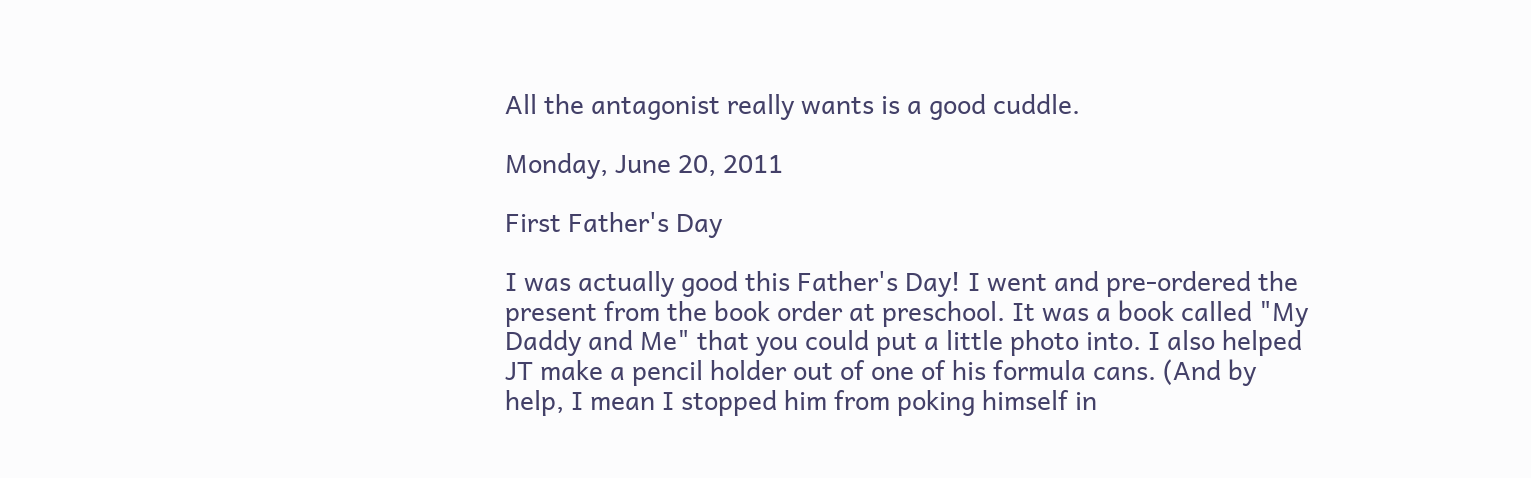All the antagonist really wants is a good cuddle.

Monday, June 20, 2011

First Father's Day

I was actually good this Father's Day! I went and pre-ordered the present from the book order at preschool. It was a book called "My Daddy and Me" that you could put a little photo into. I also helped JT make a pencil holder out of one of his formula cans. (And by help, I mean I stopped him from poking himself in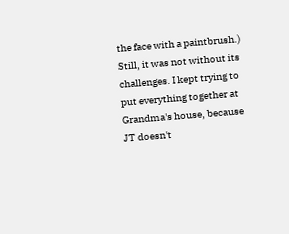the face with a paintbrush.) Still, it was not without its challenges. I kept trying to put everything together at Grandma's house, because JT doesn't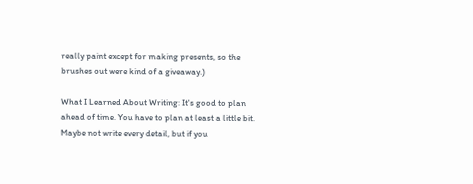really paint except for making presents, so the brushes out were kind of a giveaway.)

What I Learned About Writing: It's good to plan ahead of time. You have to plan at least a little bit. Maybe not write every detail, but if you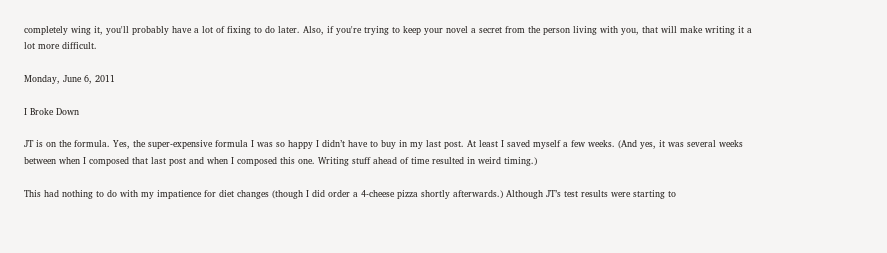completely wing it, you'll probably have a lot of fixing to do later. Also, if you're trying to keep your novel a secret from the person living with you, that will make writing it a lot more difficult.

Monday, June 6, 2011

I Broke Down

JT is on the formula. Yes, the super-expensive formula I was so happy I didn’t have to buy in my last post. At least I saved myself a few weeks. (And yes, it was several weeks between when I composed that last post and when I composed this one. Writing stuff ahead of time resulted in weird timing.)

This had nothing to do with my impatience for diet changes (though I did order a 4-cheese pizza shortly afterwards.) Although JT’s test results were starting to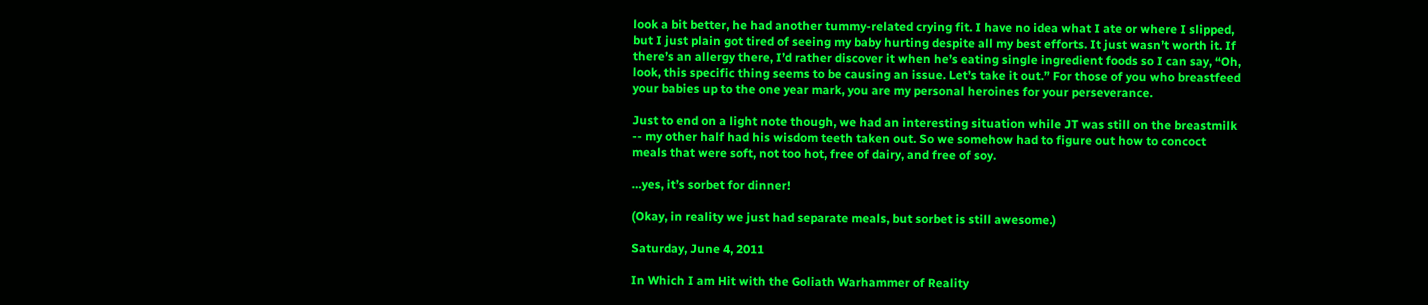look a bit better, he had another tummy-related crying fit. I have no idea what I ate or where I slipped, but I just plain got tired of seeing my baby hurting despite all my best efforts. It just wasn’t worth it. If there’s an allergy there, I’d rather discover it when he’s eating single ingredient foods so I can say, “Oh, look, this specific thing seems to be causing an issue. Let’s take it out.” For those of you who breastfeed your babies up to the one year mark, you are my personal heroines for your perseverance.

Just to end on a light note though, we had an interesting situation while JT was still on the breastmilk -- my other half had his wisdom teeth taken out. So we somehow had to figure out how to concoct meals that were soft, not too hot, free of dairy, and free of soy.

…yes, it’s sorbet for dinner!

(Okay, in reality we just had separate meals, but sorbet is still awesome.)

Saturday, June 4, 2011

In Which I am Hit with the Goliath Warhammer of Reality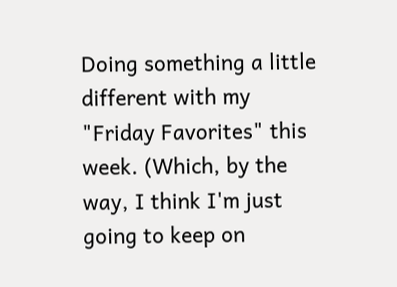Doing something a little different with my "Friday Favorites" this week. (Which, by the way, I think I'm just going to keep on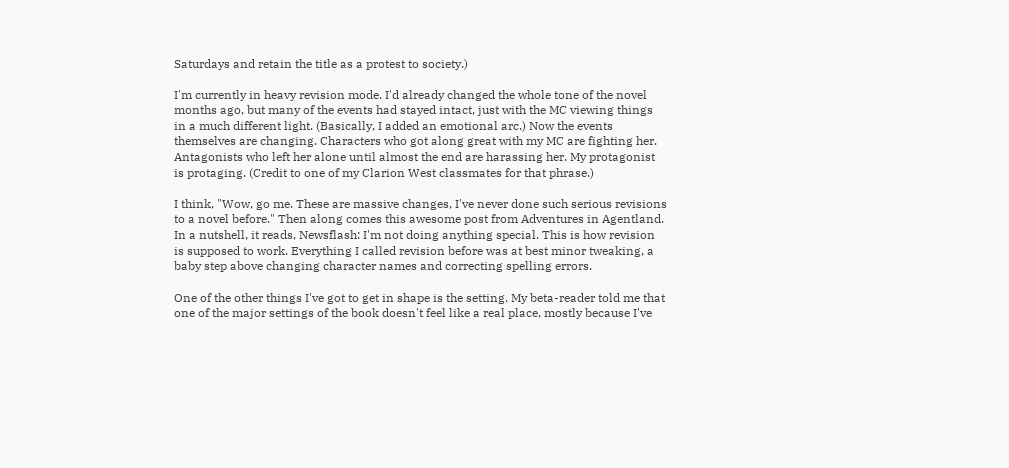Saturdays and retain the title as a protest to society.)

I'm currently in heavy revision mode. I'd already changed the whole tone of the novel months ago, but many of the events had stayed intact, just with the MC viewing things in a much different light. (Basically, I added an emotional arc.) Now the events themselves are changing. Characters who got along great with my MC are fighting her. Antagonists who left her alone until almost the end are harassing her. My protagonist is protaging. (Credit to one of my Clarion West classmates for that phrase.)

I think, "Wow, go me. These are massive changes, I've never done such serious revisions to a novel before." Then along comes this awesome post from Adventures in Agentland. In a nutshell, it reads, Newsflash: I'm not doing anything special. This is how revision is supposed to work. Everything I called revision before was at best minor tweaking, a baby step above changing character names and correcting spelling errors.

One of the other things I've got to get in shape is the setting. My beta-reader told me that one of the major settings of the book doesn't feel like a real place, mostly because I've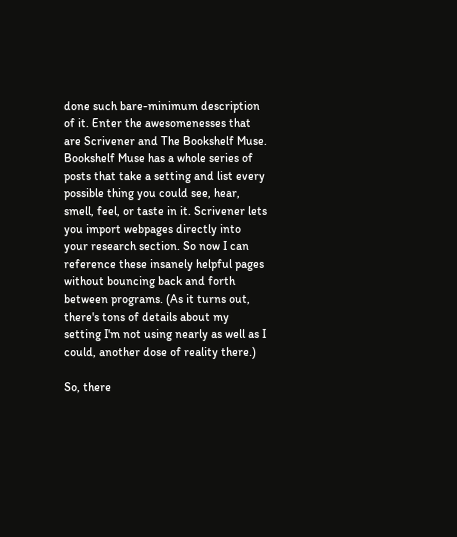done such bare-minimum description of it. Enter the awesomenesses that are Scrivener and The Bookshelf Muse. Bookshelf Muse has a whole series of posts that take a setting and list every possible thing you could see, hear, smell, feel, or taste in it. Scrivener lets you import webpages directly into your research section. So now I can reference these insanely helpful pages without bouncing back and forth between programs. (As it turns out, there's tons of details about my setting I'm not using nearly as well as I could, another dose of reality there.)

So, there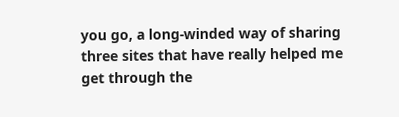you go, a long-winded way of sharing three sites that have really helped me get through the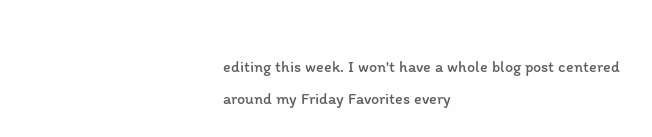editing this week. I won't have a whole blog post centered around my Friday Favorites every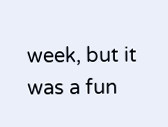week, but it was a fun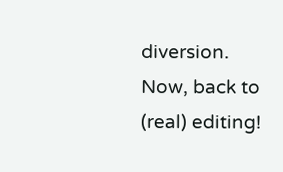diversion. Now, back to (real) editing!